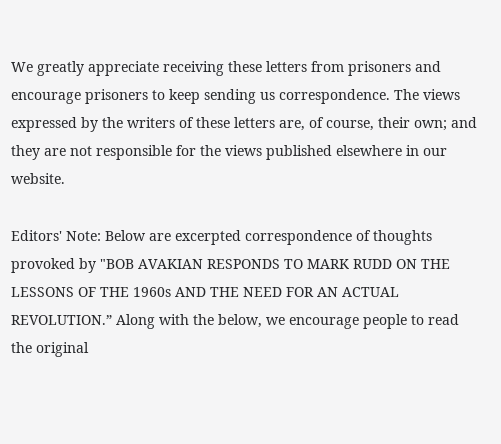We greatly appreciate receiving these letters from prisoners and encourage prisoners to keep sending us correspondence. The views expressed by the writers of these letters are, of course, their own; and they are not responsible for the views published elsewhere in our website.

Editors' Note: Below are excerpted correspondence of thoughts provoked by "BOB AVAKIAN RESPONDS TO MARK RUDD ON THE LESSONS OF THE 1960s AND THE NEED FOR AN ACTUAL REVOLUTION.” Along with the below, we encourage people to read the original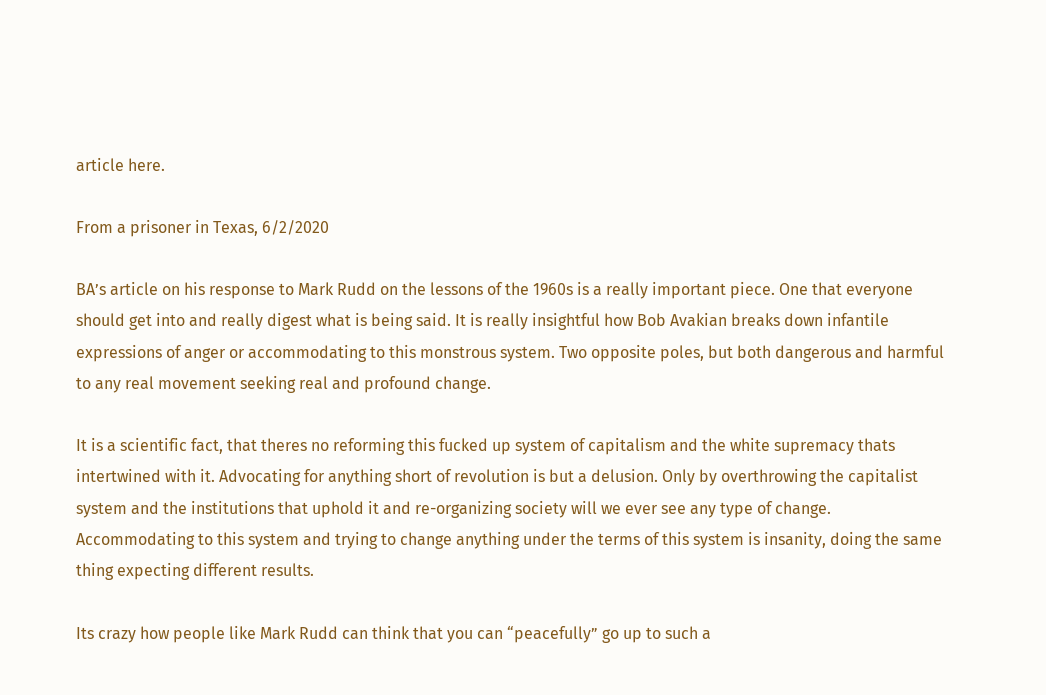article here.

From a prisoner in Texas, 6/2/2020

BA’s article on his response to Mark Rudd on the lessons of the 1960s is a really important piece. One that everyone should get into and really digest what is being said. It is really insightful how Bob Avakian breaks down infantile expressions of anger or accommodating to this monstrous system. Two opposite poles, but both dangerous and harmful to any real movement seeking real and profound change.

It is a scientific fact, that theres no reforming this fucked up system of capitalism and the white supremacy thats intertwined with it. Advocating for anything short of revolution is but a delusion. Only by overthrowing the capitalist system and the institutions that uphold it and re-organizing society will we ever see any type of change. Accommodating to this system and trying to change anything under the terms of this system is insanity, doing the same thing expecting different results.

Its crazy how people like Mark Rudd can think that you can “peacefully” go up to such a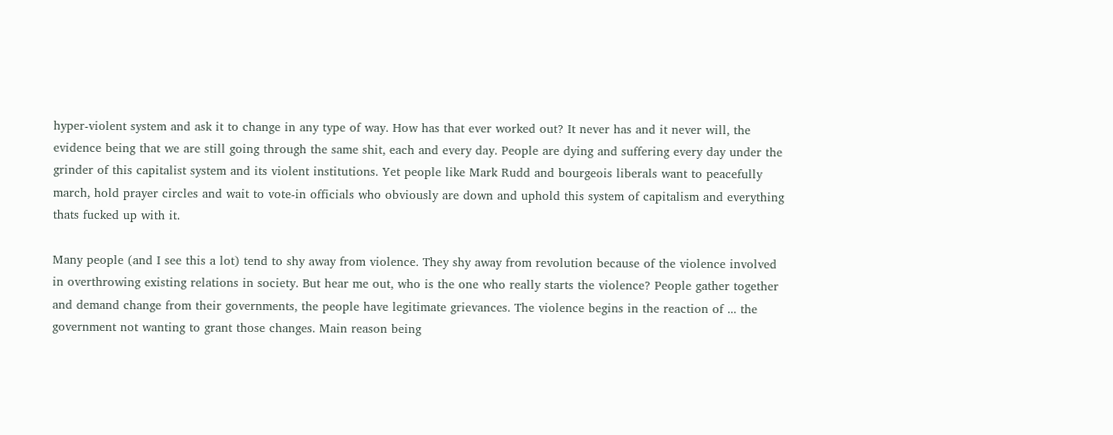hyper-violent system and ask it to change in any type of way. How has that ever worked out? It never has and it never will, the evidence being that we are still going through the same shit, each and every day. People are dying and suffering every day under the grinder of this capitalist system and its violent institutions. Yet people like Mark Rudd and bourgeois liberals want to peacefully march, hold prayer circles and wait to vote-in officials who obviously are down and uphold this system of capitalism and everything thats fucked up with it.

Many people (and I see this a lot) tend to shy away from violence. They shy away from revolution because of the violence involved in overthrowing existing relations in society. But hear me out, who is the one who really starts the violence? People gather together and demand change from their governments, the people have legitimate grievances. The violence begins in the reaction of ... the government not wanting to grant those changes. Main reason being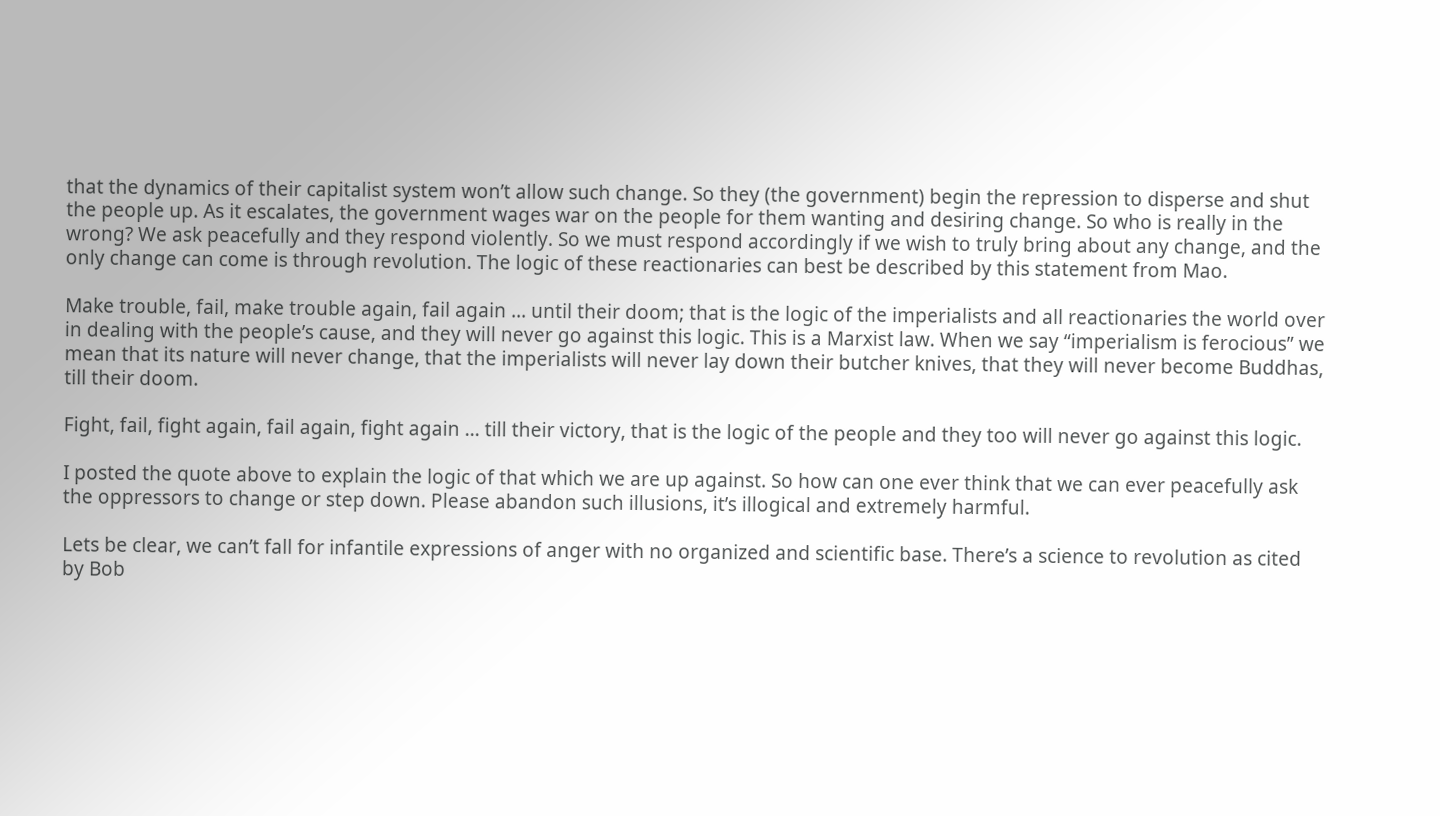that the dynamics of their capitalist system won’t allow such change. So they (the government) begin the repression to disperse and shut the people up. As it escalates, the government wages war on the people for them wanting and desiring change. So who is really in the wrong? We ask peacefully and they respond violently. So we must respond accordingly if we wish to truly bring about any change, and the only change can come is through revolution. The logic of these reactionaries can best be described by this statement from Mao.

Make trouble, fail, make trouble again, fail again ... until their doom; that is the logic of the imperialists and all reactionaries the world over in dealing with the people’s cause, and they will never go against this logic. This is a Marxist law. When we say “imperialism is ferocious” we mean that its nature will never change, that the imperialists will never lay down their butcher knives, that they will never become Buddhas, till their doom.

Fight, fail, fight again, fail again, fight again ... till their victory, that is the logic of the people and they too will never go against this logic.

I posted the quote above to explain the logic of that which we are up against. So how can one ever think that we can ever peacefully ask the oppressors to change or step down. Please abandon such illusions, it’s illogical and extremely harmful.

Lets be clear, we can’t fall for infantile expressions of anger with no organized and scientific base. There’s a science to revolution as cited by Bob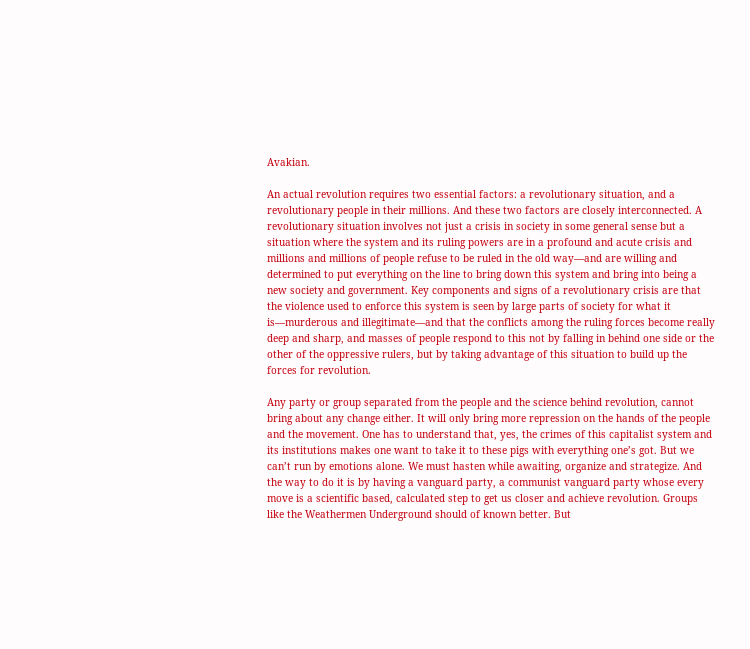Avakian.

An actual revolution requires two essential factors: a revolutionary situation, and a revolutionary people in their millions. And these two factors are closely interconnected. A revolutionary situation involves not just a crisis in society in some general sense but a situation where the system and its ruling powers are in a profound and acute crisis and millions and millions of people refuse to be ruled in the old way—and are willing and determined to put everything on the line to bring down this system and bring into being a new society and government. Key components and signs of a revolutionary crisis are that the violence used to enforce this system is seen by large parts of society for what it is—murderous and illegitimate—and that the conflicts among the ruling forces become really deep and sharp, and masses of people respond to this not by falling in behind one side or the other of the oppressive rulers, but by taking advantage of this situation to build up the forces for revolution.

Any party or group separated from the people and the science behind revolution, cannot bring about any change either. It will only bring more repression on the hands of the people and the movement. One has to understand that, yes, the crimes of this capitalist system and its institutions makes one want to take it to these pigs with everything one’s got. But we can’t run by emotions alone. We must hasten while awaiting, organize and strategize. And the way to do it is by having a vanguard party, a communist vanguard party whose every move is a scientific based, calculated step to get us closer and achieve revolution. Groups like the Weathermen Underground should of known better. But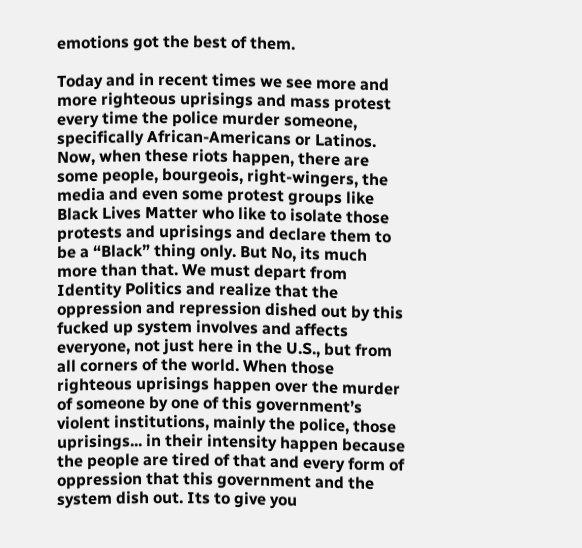emotions got the best of them.

Today and in recent times we see more and more righteous uprisings and mass protest every time the police murder someone, specifically African-Americans or Latinos. Now, when these riots happen, there are some people, bourgeois, right-wingers, the media and even some protest groups like Black Lives Matter who like to isolate those protests and uprisings and declare them to be a “Black” thing only. But No, its much more than that. We must depart from Identity Politics and realize that the oppression and repression dished out by this fucked up system involves and affects everyone, not just here in the U.S., but from all corners of the world. When those righteous uprisings happen over the murder of someone by one of this government’s violent institutions, mainly the police, those uprisings... in their intensity happen because the people are tired of that and every form of oppression that this government and the system dish out. Its to give you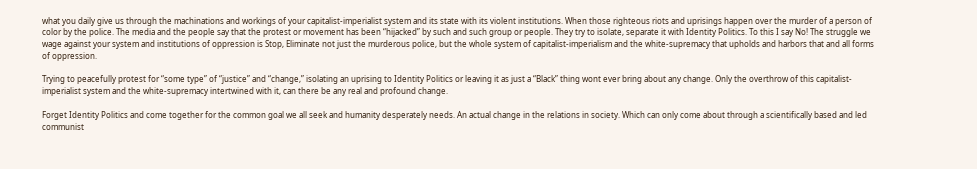what you daily give us through the machinations and workings of your capitalist-imperialist system and its state with its violent institutions. When those righteous riots and uprisings happen over the murder of a person of color by the police. The media and the people say that the protest or movement has been “hijacked” by such and such group or people. They try to isolate, separate it with Identity Politics. To this I say No! The struggle we wage against your system and institutions of oppression is Stop, Eliminate not just the murderous police, but the whole system of capitalist-imperialism and the white-supremacy that upholds and harbors that and all forms of oppression.

Trying to peacefully protest for “some type” of “justice” and “change,” isolating an uprising to Identity Politics or leaving it as just a “Black” thing wont ever bring about any change. Only the overthrow of this capitalist-imperialist system and the white-supremacy intertwined with it, can there be any real and profound change.

Forget Identity Politics and come together for the common goal we all seek and humanity desperately needs. An actual change in the relations in society. Which can only come about through a scientifically based and led communist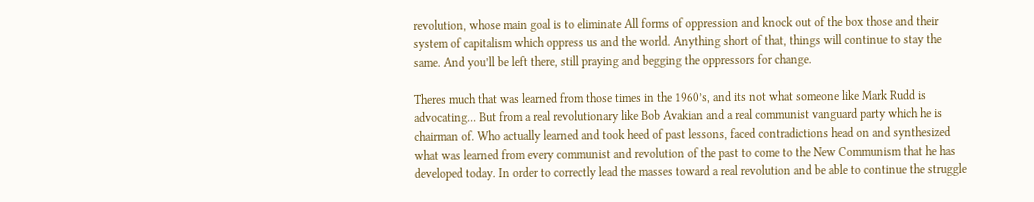revolution, whose main goal is to eliminate All forms of oppression and knock out of the box those and their system of capitalism which oppress us and the world. Anything short of that, things will continue to stay the same. And you’ll be left there, still praying and begging the oppressors for change.

Theres much that was learned from those times in the 1960’s, and its not what someone like Mark Rudd is advocating... But from a real revolutionary like Bob Avakian and a real communist vanguard party which he is chairman of. Who actually learned and took heed of past lessons, faced contradictions head on and synthesized what was learned from every communist and revolution of the past to come to the New Communism that he has developed today. In order to correctly lead the masses toward a real revolution and be able to continue the struggle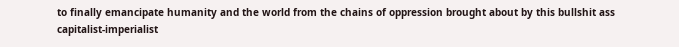to finally emancipate humanity and the world from the chains of oppression brought about by this bullshit ass capitalist-imperialist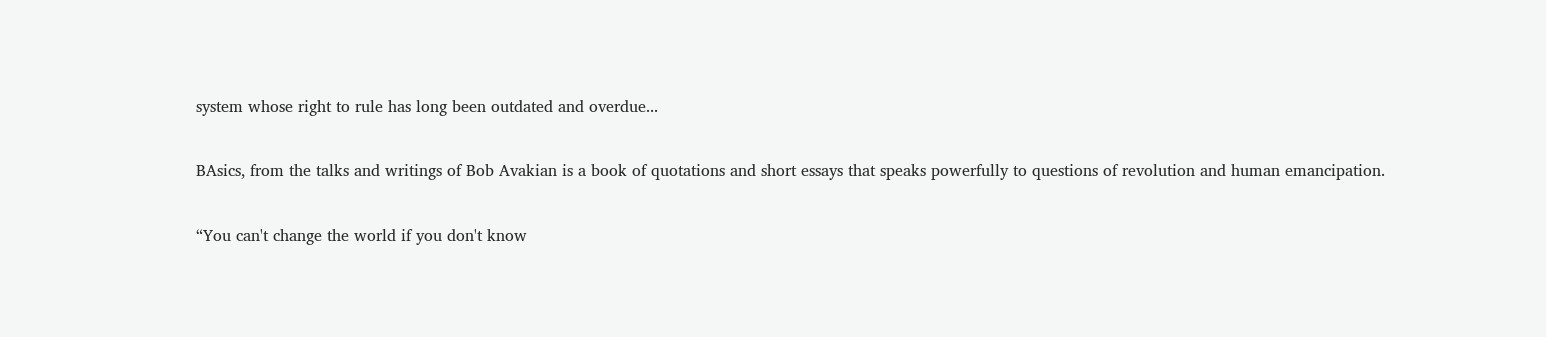system whose right to rule has long been outdated and overdue...

BAsics, from the talks and writings of Bob Avakian is a book of quotations and short essays that speaks powerfully to questions of revolution and human emancipation.

“You can't change the world if you don't know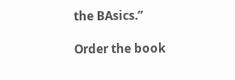the BAsics.”

Order the book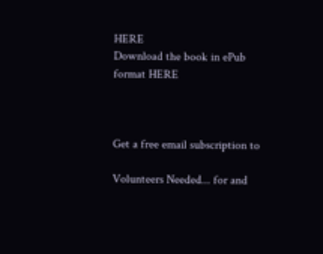HERE
Download the book in ePub format HERE



Get a free email subscription to

Volunteers Needed... for and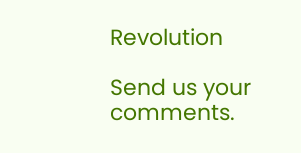Revolution

Send us your comments.